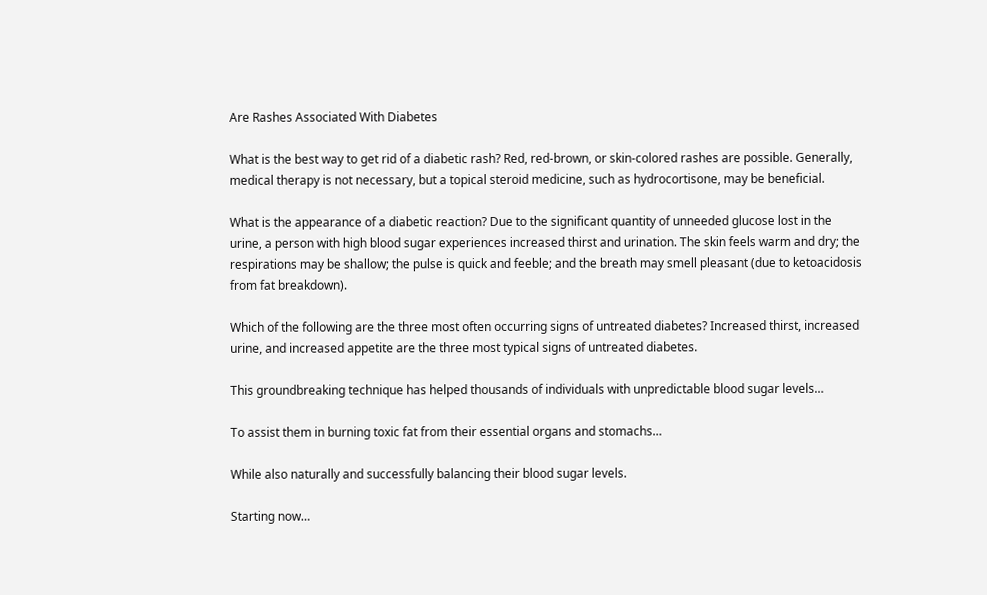Are Rashes Associated With Diabetes

What is the best way to get rid of a diabetic rash? Red, red-brown, or skin-colored rashes are possible. Generally, medical therapy is not necessary, but a topical steroid medicine, such as hydrocortisone, may be beneficial.

What is the appearance of a diabetic reaction? Due to the significant quantity of unneeded glucose lost in the urine, a person with high blood sugar experiences increased thirst and urination. The skin feels warm and dry; the respirations may be shallow; the pulse is quick and feeble; and the breath may smell pleasant (due to ketoacidosis from fat breakdown).

Which of the following are the three most often occurring signs of untreated diabetes? Increased thirst, increased urine, and increased appetite are the three most typical signs of untreated diabetes.

This groundbreaking technique has helped thousands of individuals with unpredictable blood sugar levels…

To assist them in burning toxic fat from their essential organs and stomachs…

While also naturally and successfully balancing their blood sugar levels.

Starting now…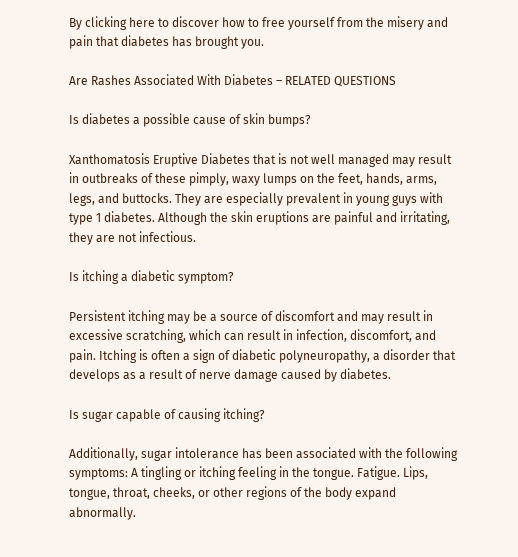By clicking here to discover how to free yourself from the misery and pain that diabetes has brought you.

Are Rashes Associated With Diabetes – RELATED QUESTIONS

Is diabetes a possible cause of skin bumps?

Xanthomatosis Eruptive Diabetes that is not well managed may result in outbreaks of these pimply, waxy lumps on the feet, hands, arms, legs, and buttocks. They are especially prevalent in young guys with type 1 diabetes. Although the skin eruptions are painful and irritating, they are not infectious.

Is itching a diabetic symptom?

Persistent itching may be a source of discomfort and may result in excessive scratching, which can result in infection, discomfort, and pain. Itching is often a sign of diabetic polyneuropathy, a disorder that develops as a result of nerve damage caused by diabetes.

Is sugar capable of causing itching?

Additionally, sugar intolerance has been associated with the following symptoms: A tingling or itching feeling in the tongue. Fatigue. Lips, tongue, throat, cheeks, or other regions of the body expand abnormally.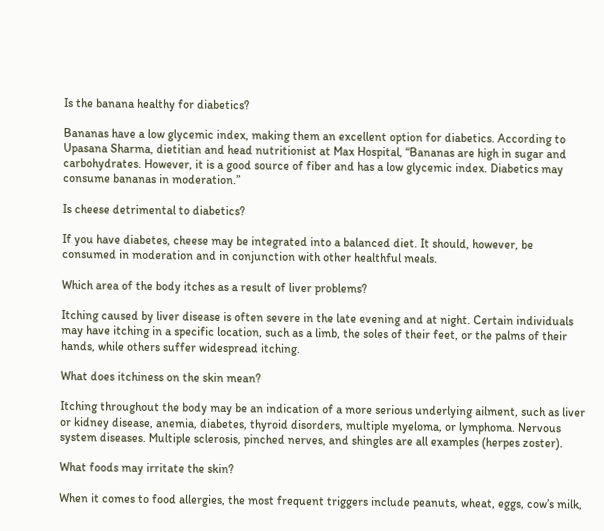Is the banana healthy for diabetics?

Bananas have a low glycemic index, making them an excellent option for diabetics. According to Upasana Sharma, dietitian and head nutritionist at Max Hospital, “Bananas are high in sugar and carbohydrates. However, it is a good source of fiber and has a low glycemic index. Diabetics may consume bananas in moderation.”

Is cheese detrimental to diabetics?

If you have diabetes, cheese may be integrated into a balanced diet. It should, however, be consumed in moderation and in conjunction with other healthful meals.

Which area of the body itches as a result of liver problems?

Itching caused by liver disease is often severe in the late evening and at night. Certain individuals may have itching in a specific location, such as a limb, the soles of their feet, or the palms of their hands, while others suffer widespread itching.

What does itchiness on the skin mean?

Itching throughout the body may be an indication of a more serious underlying ailment, such as liver or kidney disease, anemia, diabetes, thyroid disorders, multiple myeloma, or lymphoma. Nervous system diseases. Multiple sclerosis, pinched nerves, and shingles are all examples (herpes zoster).

What foods may irritate the skin?

When it comes to food allergies, the most frequent triggers include peanuts, wheat, eggs, cow’s milk,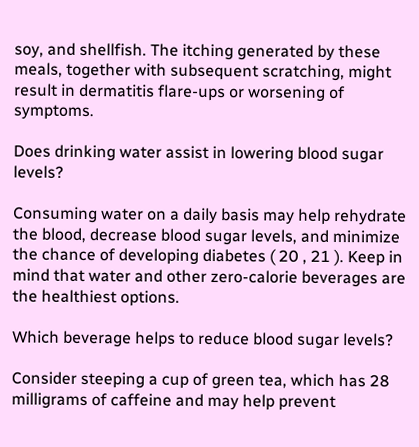soy, and shellfish. The itching generated by these meals, together with subsequent scratching, might result in dermatitis flare-ups or worsening of symptoms.

Does drinking water assist in lowering blood sugar levels?

Consuming water on a daily basis may help rehydrate the blood, decrease blood sugar levels, and minimize the chance of developing diabetes ( 20 , 21 ). Keep in mind that water and other zero-calorie beverages are the healthiest options.

Which beverage helps to reduce blood sugar levels?

Consider steeping a cup of green tea, which has 28 milligrams of caffeine and may help prevent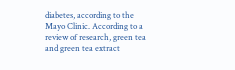diabetes, according to the Mayo Clinic. According to a review of research, green tea and green tea extract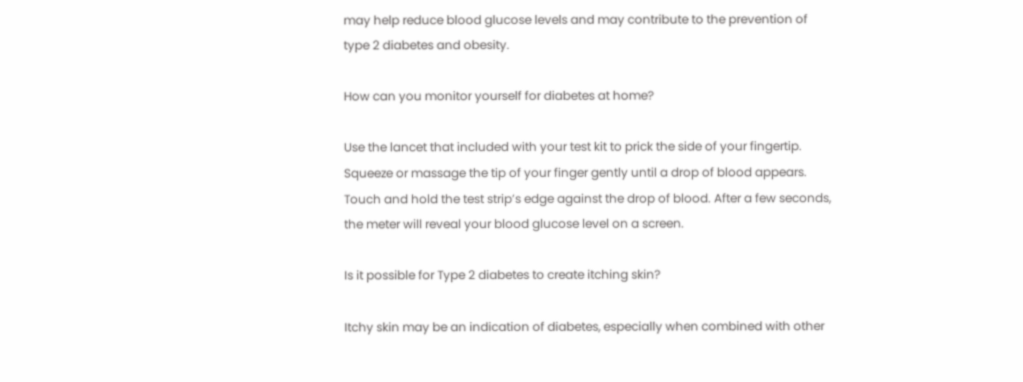may help reduce blood glucose levels and may contribute to the prevention of type 2 diabetes and obesity.

How can you monitor yourself for diabetes at home?

Use the lancet that included with your test kit to prick the side of your fingertip. Squeeze or massage the tip of your finger gently until a drop of blood appears. Touch and hold the test strip’s edge against the drop of blood. After a few seconds, the meter will reveal your blood glucose level on a screen.

Is it possible for Type 2 diabetes to create itching skin?

Itchy skin may be an indication of diabetes, especially when combined with other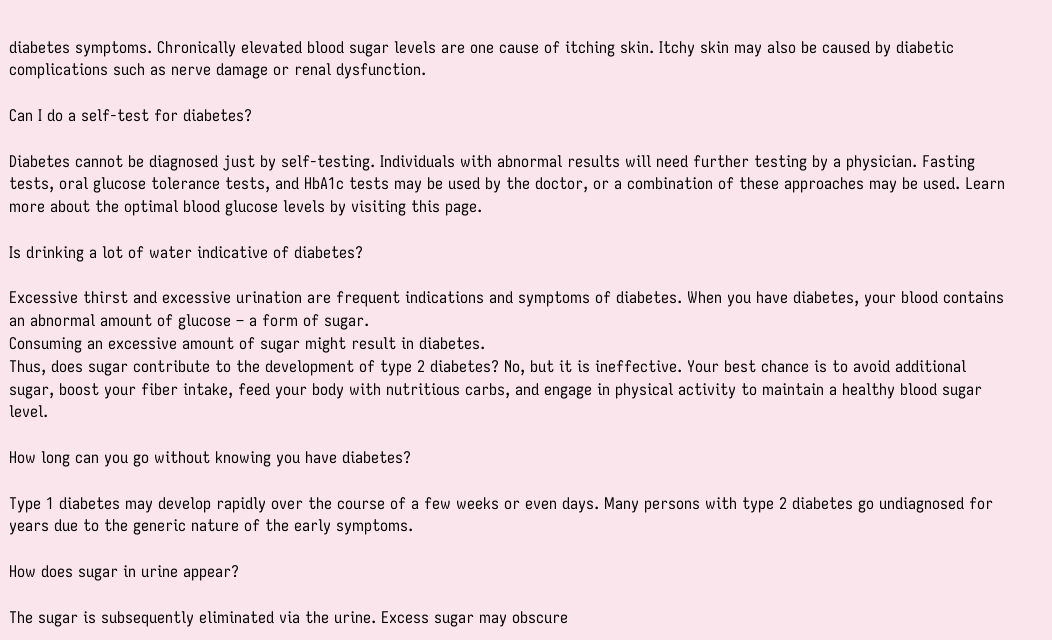diabetes symptoms. Chronically elevated blood sugar levels are one cause of itching skin. Itchy skin may also be caused by diabetic complications such as nerve damage or renal dysfunction.

Can I do a self-test for diabetes?

Diabetes cannot be diagnosed just by self-testing. Individuals with abnormal results will need further testing by a physician. Fasting tests, oral glucose tolerance tests, and HbA1c tests may be used by the doctor, or a combination of these approaches may be used. Learn more about the optimal blood glucose levels by visiting this page.

Is drinking a lot of water indicative of diabetes?

Excessive thirst and excessive urination are frequent indications and symptoms of diabetes. When you have diabetes, your blood contains an abnormal amount of glucose – a form of sugar.
Consuming an excessive amount of sugar might result in diabetes.
Thus, does sugar contribute to the development of type 2 diabetes? No, but it is ineffective. Your best chance is to avoid additional sugar, boost your fiber intake, feed your body with nutritious carbs, and engage in physical activity to maintain a healthy blood sugar level.

How long can you go without knowing you have diabetes?

Type 1 diabetes may develop rapidly over the course of a few weeks or even days. Many persons with type 2 diabetes go undiagnosed for years due to the generic nature of the early symptoms.

How does sugar in urine appear?

The sugar is subsequently eliminated via the urine. Excess sugar may obscure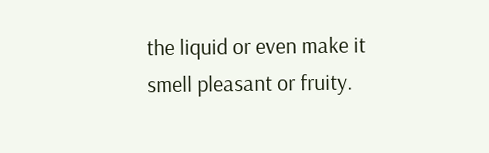the liquid or even make it smell pleasant or fruity.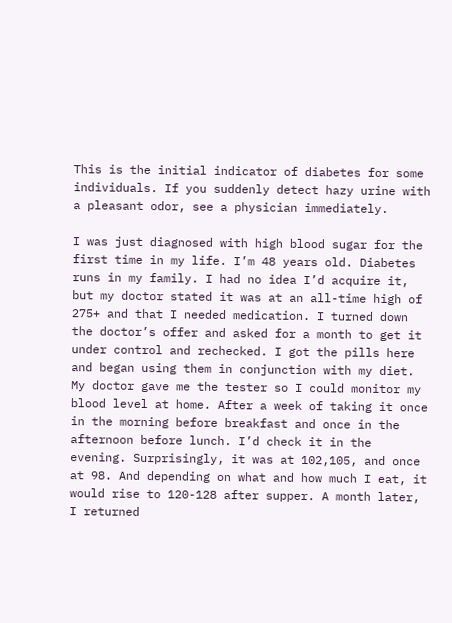This is the initial indicator of diabetes for some individuals. If you suddenly detect hazy urine with a pleasant odor, see a physician immediately.

I was just diagnosed with high blood sugar for the first time in my life. I’m 48 years old. Diabetes runs in my family. I had no idea I’d acquire it, but my doctor stated it was at an all-time high of 275+ and that I needed medication. I turned down the doctor’s offer and asked for a month to get it under control and rechecked. I got the pills here and began using them in conjunction with my diet. My doctor gave me the tester so I could monitor my blood level at home. After a week of taking it once in the morning before breakfast and once in the afternoon before lunch. I’d check it in the evening. Surprisingly, it was at 102,105, and once at 98. And depending on what and how much I eat, it would rise to 120-128 after supper. A month later, I returned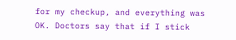for my checkup, and everything was OK. Doctors say that if I stick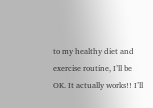to my healthy diet and exercise routine, I’ll be OK. It actually works!! I’ll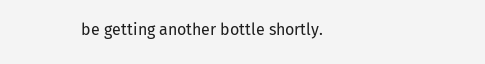be getting another bottle shortly.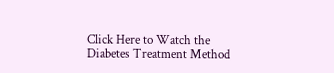Click Here to Watch the Diabetes Treatment Method